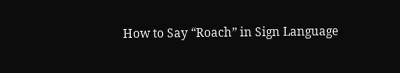How to Say “Roach” in Sign Language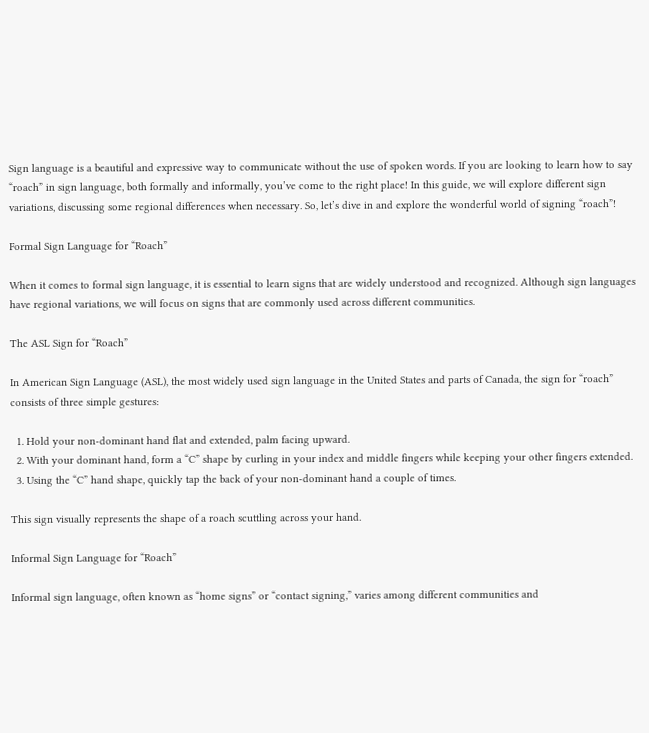Sign language is a beautiful and expressive way to communicate without the use of spoken words. If you are looking to learn how to say “roach” in sign language, both formally and informally, you’ve come to the right place! In this guide, we will explore different sign variations, discussing some regional differences when necessary. So, let’s dive in and explore the wonderful world of signing “roach”!

Formal Sign Language for “Roach”

When it comes to formal sign language, it is essential to learn signs that are widely understood and recognized. Although sign languages have regional variations, we will focus on signs that are commonly used across different communities.

The ASL Sign for “Roach”

In American Sign Language (ASL), the most widely used sign language in the United States and parts of Canada, the sign for “roach” consists of three simple gestures:

  1. Hold your non-dominant hand flat and extended, palm facing upward.
  2. With your dominant hand, form a “C” shape by curling in your index and middle fingers while keeping your other fingers extended.
  3. Using the “C” hand shape, quickly tap the back of your non-dominant hand a couple of times.

This sign visually represents the shape of a roach scuttling across your hand.

Informal Sign Language for “Roach”

Informal sign language, often known as “home signs” or “contact signing,” varies among different communities and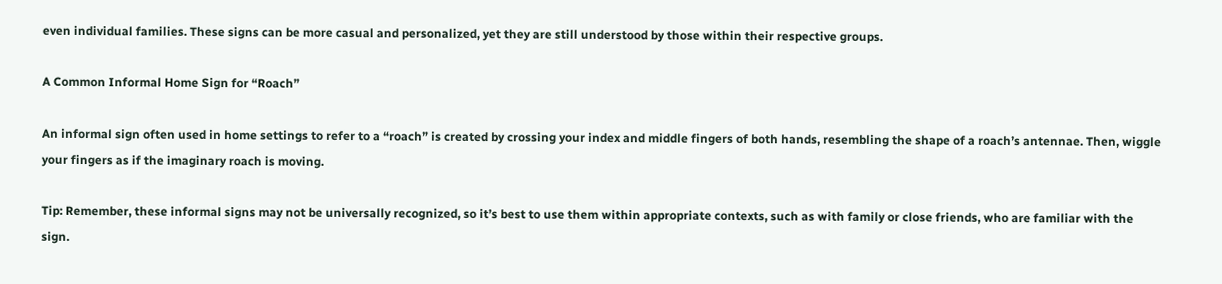even individual families. These signs can be more casual and personalized, yet they are still understood by those within their respective groups.

A Common Informal Home Sign for “Roach”

An informal sign often used in home settings to refer to a “roach” is created by crossing your index and middle fingers of both hands, resembling the shape of a roach’s antennae. Then, wiggle your fingers as if the imaginary roach is moving.

Tip: Remember, these informal signs may not be universally recognized, so it’s best to use them within appropriate contexts, such as with family or close friends, who are familiar with the sign.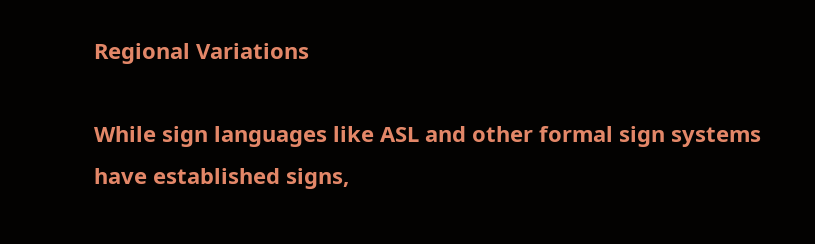Regional Variations

While sign languages like ASL and other formal sign systems have established signs,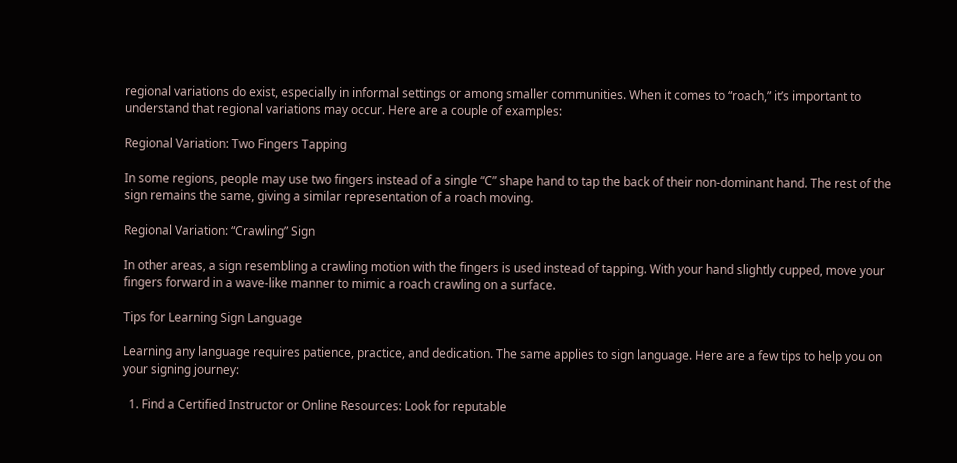regional variations do exist, especially in informal settings or among smaller communities. When it comes to “roach,” it’s important to understand that regional variations may occur. Here are a couple of examples:

Regional Variation: Two Fingers Tapping

In some regions, people may use two fingers instead of a single “C” shape hand to tap the back of their non-dominant hand. The rest of the sign remains the same, giving a similar representation of a roach moving.

Regional Variation: “Crawling” Sign

In other areas, a sign resembling a crawling motion with the fingers is used instead of tapping. With your hand slightly cupped, move your fingers forward in a wave-like manner to mimic a roach crawling on a surface.

Tips for Learning Sign Language

Learning any language requires patience, practice, and dedication. The same applies to sign language. Here are a few tips to help you on your signing journey:

  1. Find a Certified Instructor or Online Resources: Look for reputable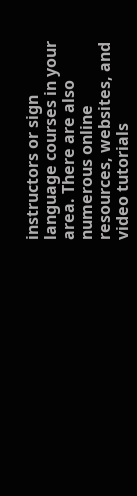instructors or sign language courses in your area. There are also numerous online resources, websites, and video tutorials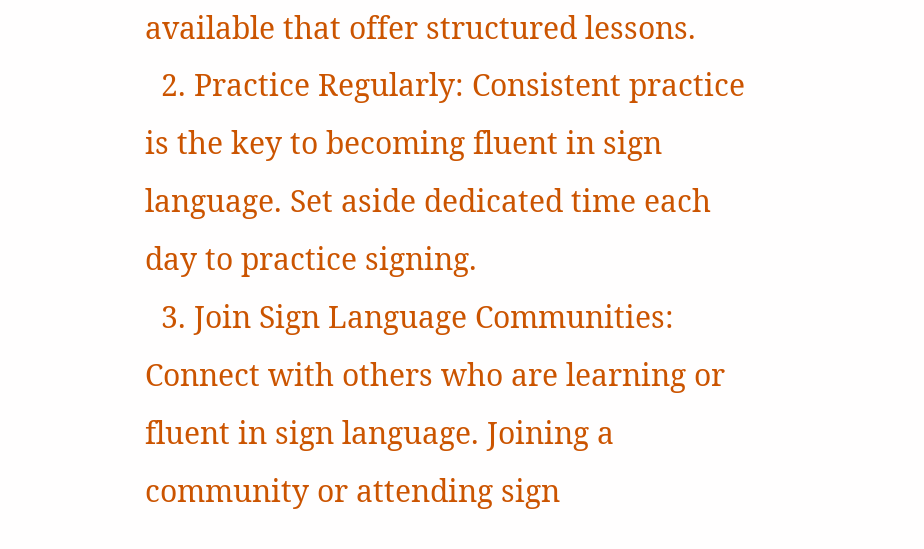available that offer structured lessons.
  2. Practice Regularly: Consistent practice is the key to becoming fluent in sign language. Set aside dedicated time each day to practice signing.
  3. Join Sign Language Communities: Connect with others who are learning or fluent in sign language. Joining a community or attending sign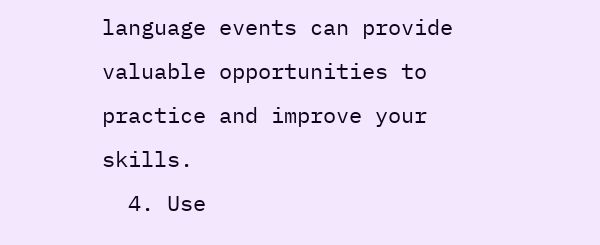language events can provide valuable opportunities to practice and improve your skills.
  4. Use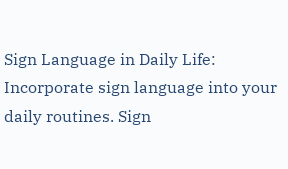Sign Language in Daily Life: Incorporate sign language into your daily routines. Sign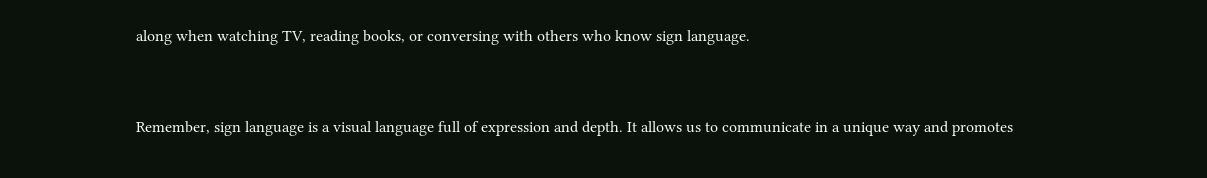along when watching TV, reading books, or conversing with others who know sign language.


Remember, sign language is a visual language full of expression and depth. It allows us to communicate in a unique way and promotes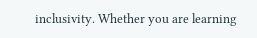inclusivity. Whether you are learning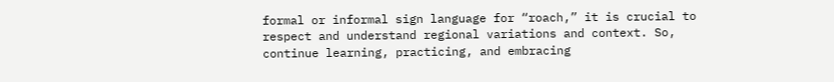formal or informal sign language for “roach,” it is crucial to respect and understand regional variations and context. So, continue learning, practicing, and embracing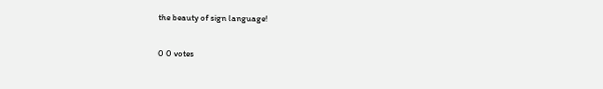the beauty of sign language!

0 0 votes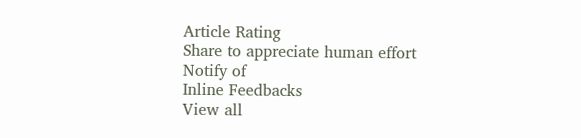Article Rating
Share to appreciate human effort
Notify of
Inline Feedbacks
View all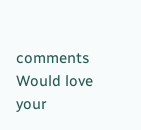comments
Would love your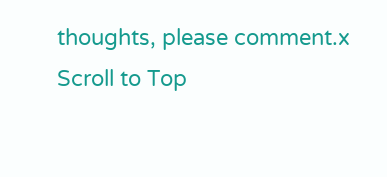thoughts, please comment.x
Scroll to Top